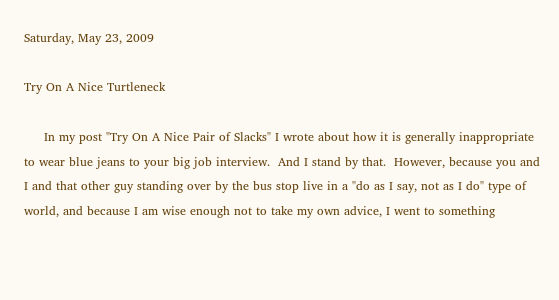Saturday, May 23, 2009

Try On A Nice Turtleneck

     In my post "Try On A Nice Pair of Slacks" I wrote about how it is generally inappropriate to wear blue jeans to your big job interview.  And I stand by that.  However, because you and I and that other guy standing over by the bus stop live in a "do as I say, not as I do" type of world, and because I am wise enough not to take my own advice, I went to something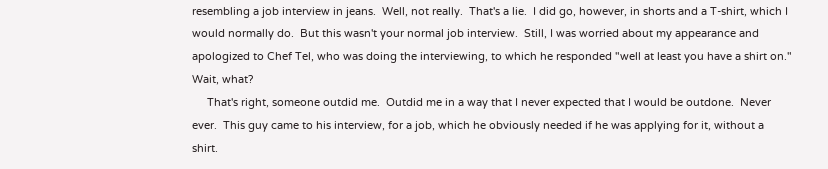resembling a job interview in jeans.  Well, not really.  That's a lie.  I did go, however, in shorts and a T-shirt, which I would normally do.  But this wasn't your normal job interview.  Still, I was worried about my appearance and apologized to Chef Tel, who was doing the interviewing, to which he responded "well at least you have a shirt on."  Wait, what?
     That's right, someone outdid me.  Outdid me in a way that I never expected that I would be outdone.  Never ever.  This guy came to his interview, for a job, which he obviously needed if he was applying for it, without a shirt.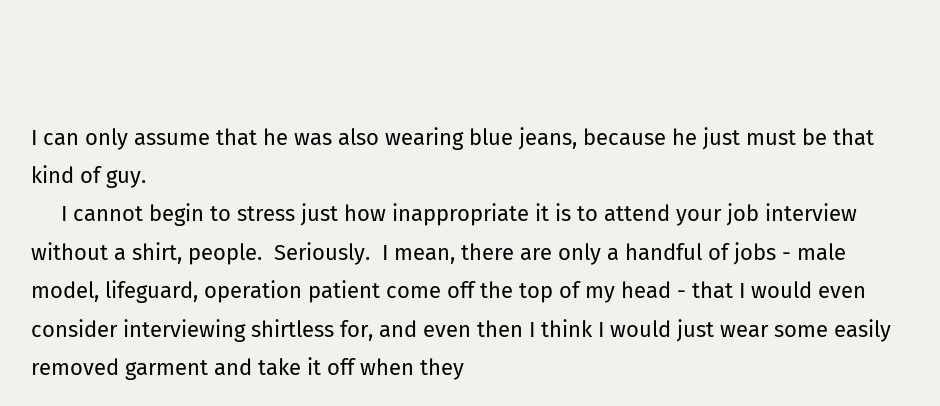I can only assume that he was also wearing blue jeans, because he just must be that kind of guy.
     I cannot begin to stress just how inappropriate it is to attend your job interview without a shirt, people.  Seriously.  I mean, there are only a handful of jobs - male model, lifeguard, operation patient come off the top of my head - that I would even consider interviewing shirtless for, and even then I think I would just wear some easily removed garment and take it off when they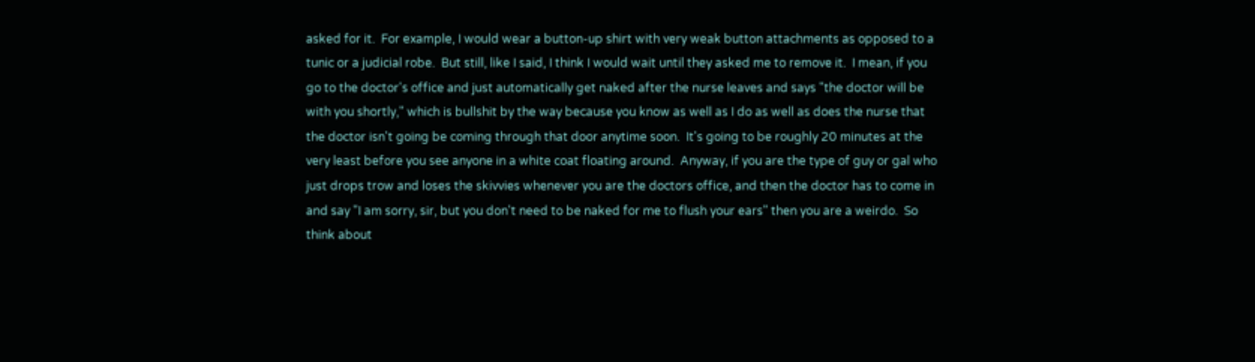asked for it.  For example, I would wear a button-up shirt with very weak button attachments as opposed to a tunic or a judicial robe.  But still, like I said, I think I would wait until they asked me to remove it.  I mean, if you go to the doctor's office and just automatically get naked after the nurse leaves and says "the doctor will be with you shortly," which is bullshit by the way because you know as well as I do as well as does the nurse that the doctor isn't going be coming through that door anytime soon.  It's going to be roughly 20 minutes at the very least before you see anyone in a white coat floating around.  Anyway, if you are the type of guy or gal who just drops trow and loses the skivvies whenever you are the doctors office, and then the doctor has to come in and say "I am sorry, sir, but you don't need to be naked for me to flush your ears" then you are a weirdo.  So think about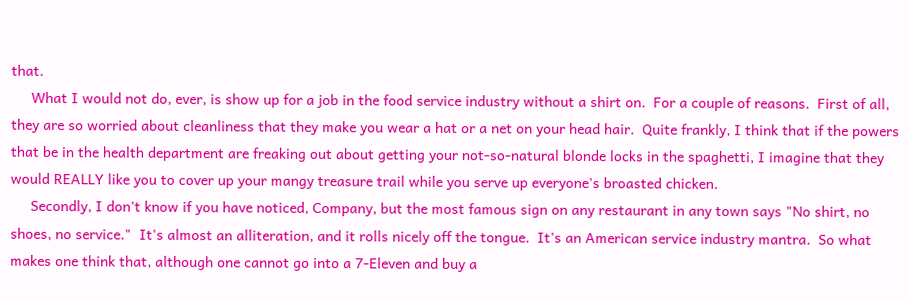that.
     What I would not do, ever, is show up for a job in the food service industry without a shirt on.  For a couple of reasons.  First of all, they are so worried about cleanliness that they make you wear a hat or a net on your head hair.  Quite frankly, I think that if the powers that be in the health department are freaking out about getting your not-so-natural blonde locks in the spaghetti, I imagine that they would REALLY like you to cover up your mangy treasure trail while you serve up everyone's broasted chicken.
     Secondly, I don't know if you have noticed, Company, but the most famous sign on any restaurant in any town says "No shirt, no shoes, no service."  It's almost an alliteration, and it rolls nicely off the tongue.  It's an American service industry mantra.  So what makes one think that, although one cannot go into a 7-Eleven and buy a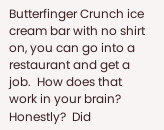Butterfinger Crunch ice cream bar with no shirt on, you can go into a restaurant and get a job.  How does that work in your brain?  Honestly?  Did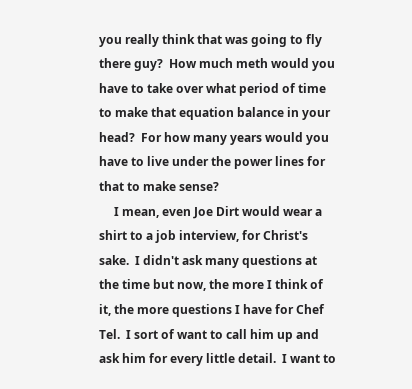you really think that was going to fly there guy?  How much meth would you have to take over what period of time to make that equation balance in your head?  For how many years would you have to live under the power lines for that to make sense?
     I mean, even Joe Dirt would wear a shirt to a job interview, for Christ's sake.  I didn't ask many questions at the time but now, the more I think of it, the more questions I have for Chef Tel.  I sort of want to call him up and ask him for every little detail.  I want to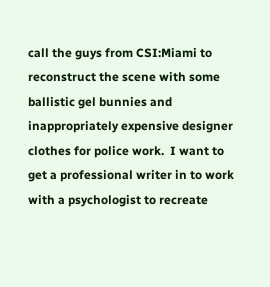call the guys from CSI:Miami to reconstruct the scene with some ballistic gel bunnies and inappropriately expensive designer clothes for police work.  I want to get a professional writer in to work with a psychologist to recreate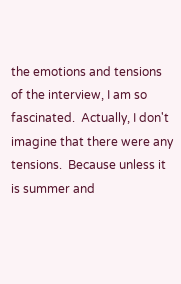the emotions and tensions of the interview, I am so fascinated.  Actually, I don't imagine that there were any tensions.  Because unless it is summer and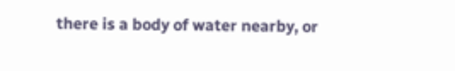there is a body of water nearby, or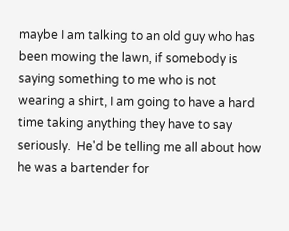maybe I am talking to an old guy who has been mowing the lawn, if somebody is saying something to me who is not wearing a shirt, I am going to have a hard time taking anything they have to say seriously.  He'd be telling me all about how he was a bartender for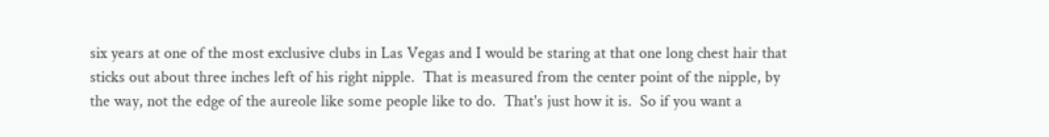six years at one of the most exclusive clubs in Las Vegas and I would be staring at that one long chest hair that sticks out about three inches left of his right nipple.  That is measured from the center point of the nipple, by the way, not the edge of the aureole like some people like to do.  That's just how it is.  So if you want a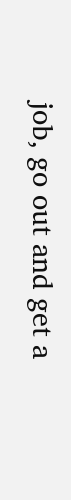job, go out and get a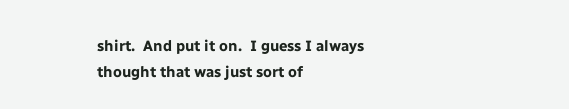shirt.  And put it on.  I guess I always thought that was just sort of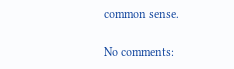common sense.

No comments: